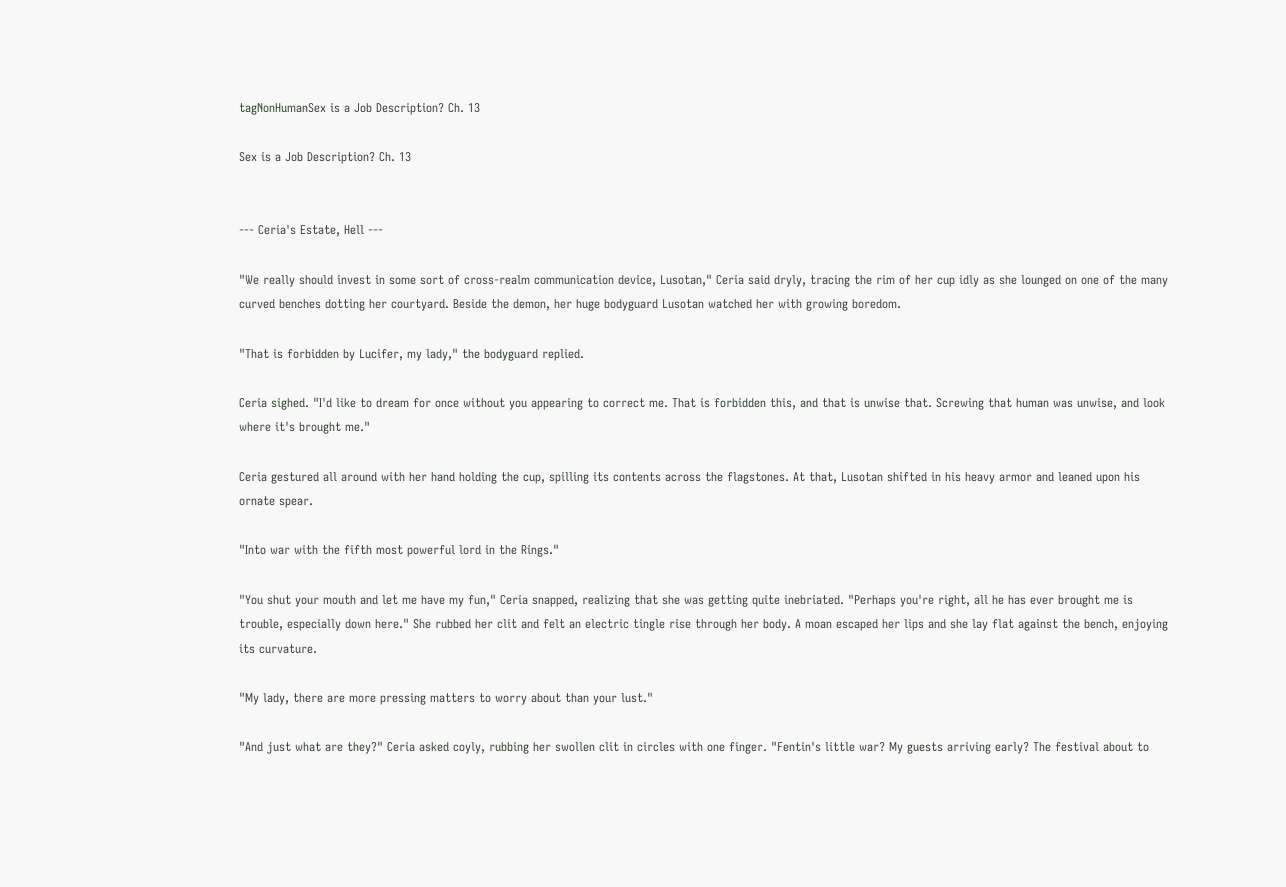tagNonHumanSex is a Job Description? Ch. 13

Sex is a Job Description? Ch. 13


--- Ceria's Estate, Hell ---

"We really should invest in some sort of cross-realm communication device, Lusotan," Ceria said dryly, tracing the rim of her cup idly as she lounged on one of the many curved benches dotting her courtyard. Beside the demon, her huge bodyguard Lusotan watched her with growing boredom.

"That is forbidden by Lucifer, my lady," the bodyguard replied.

Ceria sighed. "I'd like to dream for once without you appearing to correct me. That is forbidden this, and that is unwise that. Screwing that human was unwise, and look where it's brought me."

Ceria gestured all around with her hand holding the cup, spilling its contents across the flagstones. At that, Lusotan shifted in his heavy armor and leaned upon his ornate spear.

"Into war with the fifth most powerful lord in the Rings."

"You shut your mouth and let me have my fun," Ceria snapped, realizing that she was getting quite inebriated. "Perhaps you're right, all he has ever brought me is trouble, especially down here." She rubbed her clit and felt an electric tingle rise through her body. A moan escaped her lips and she lay flat against the bench, enjoying its curvature.

"My lady, there are more pressing matters to worry about than your lust."

"And just what are they?" Ceria asked coyly, rubbing her swollen clit in circles with one finger. "Fentin's little war? My guests arriving early? The festival about to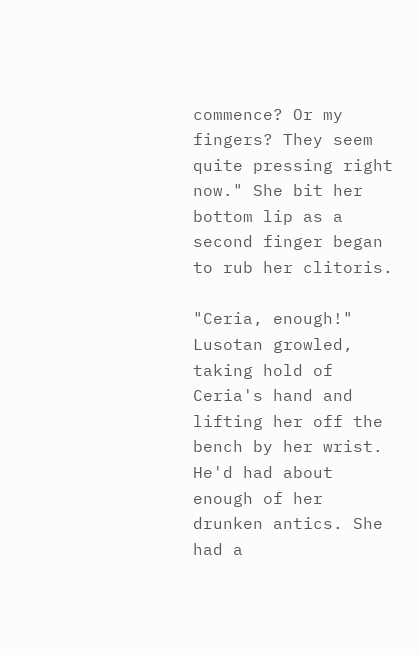commence? Or my fingers? They seem quite pressing right now." She bit her bottom lip as a second finger began to rub her clitoris.

"Ceria, enough!" Lusotan growled, taking hold of Ceria's hand and lifting her off the bench by her wrist. He'd had about enough of her drunken antics. She had a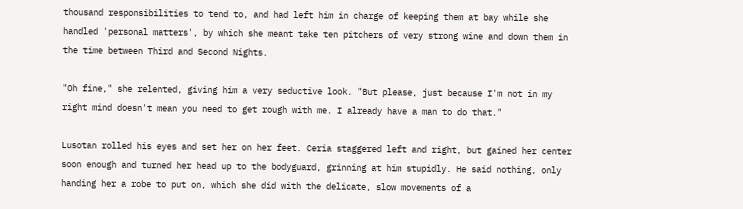thousand responsibilities to tend to, and had left him in charge of keeping them at bay while she handled 'personal matters', by which she meant take ten pitchers of very strong wine and down them in the time between Third and Second Nights.

"Oh fine," she relented, giving him a very seductive look. "But please, just because I'm not in my right mind doesn't mean you need to get rough with me. I already have a man to do that."

Lusotan rolled his eyes and set her on her feet. Ceria staggered left and right, but gained her center soon enough and turned her head up to the bodyguard, grinning at him stupidly. He said nothing, only handing her a robe to put on, which she did with the delicate, slow movements of a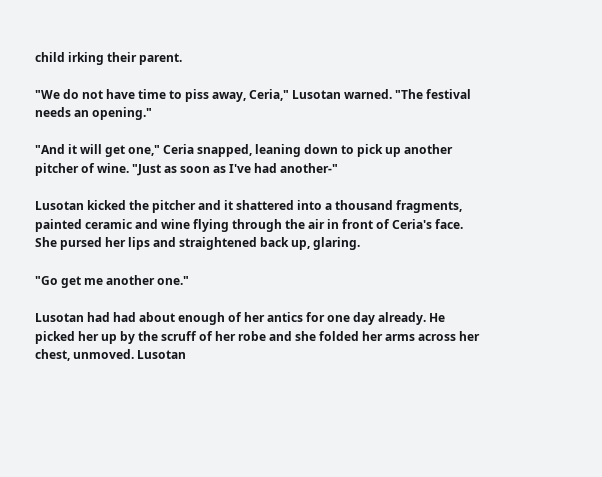child irking their parent.

"We do not have time to piss away, Ceria," Lusotan warned. "The festival needs an opening."

"And it will get one," Ceria snapped, leaning down to pick up another pitcher of wine. "Just as soon as I've had another-"

Lusotan kicked the pitcher and it shattered into a thousand fragments, painted ceramic and wine flying through the air in front of Ceria's face. She pursed her lips and straightened back up, glaring.

"Go get me another one."

Lusotan had had about enough of her antics for one day already. He picked her up by the scruff of her robe and she folded her arms across her chest, unmoved. Lusotan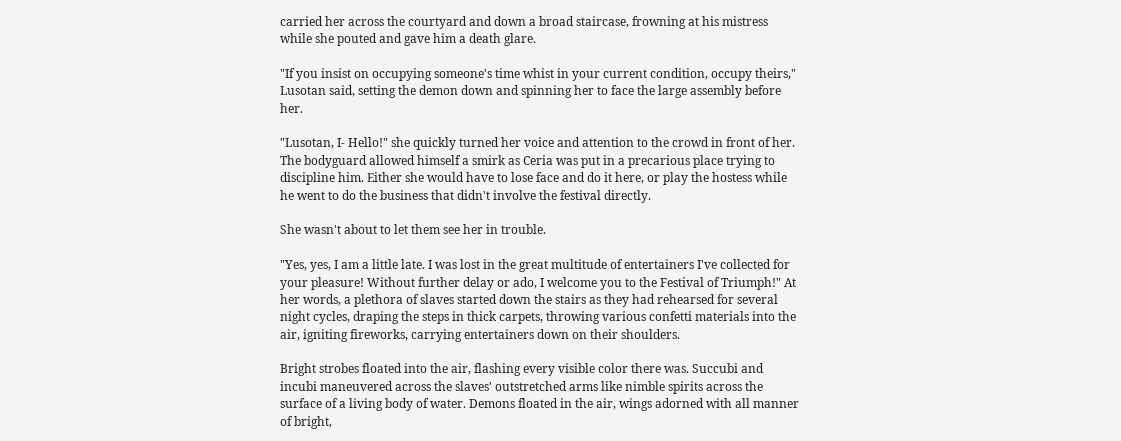carried her across the courtyard and down a broad staircase, frowning at his mistress while she pouted and gave him a death glare.

"If you insist on occupying someone's time whist in your current condition, occupy theirs," Lusotan said, setting the demon down and spinning her to face the large assembly before her.

"Lusotan, I- Hello!" she quickly turned her voice and attention to the crowd in front of her. The bodyguard allowed himself a smirk as Ceria was put in a precarious place trying to discipline him. Either she would have to lose face and do it here, or play the hostess while he went to do the business that didn't involve the festival directly.

She wasn't about to let them see her in trouble.

"Yes, yes, I am a little late. I was lost in the great multitude of entertainers I've collected for your pleasure! Without further delay or ado, I welcome you to the Festival of Triumph!" At her words, a plethora of slaves started down the stairs as they had rehearsed for several night cycles, draping the steps in thick carpets, throwing various confetti materials into the air, igniting fireworks, carrying entertainers down on their shoulders.

Bright strobes floated into the air, flashing every visible color there was. Succubi and incubi maneuvered across the slaves' outstretched arms like nimble spirits across the surface of a living body of water. Demons floated in the air, wings adorned with all manner of bright,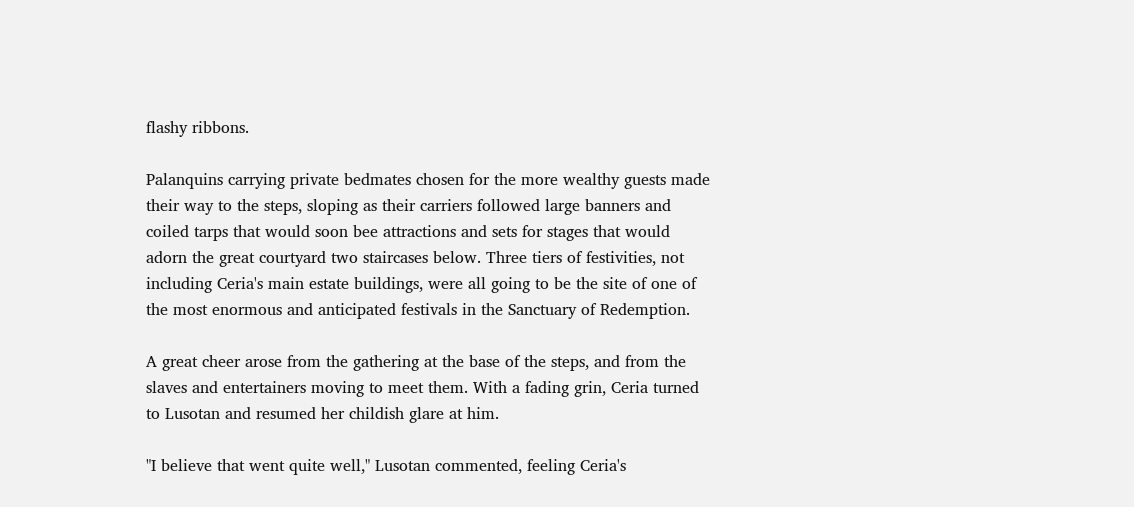flashy ribbons.

Palanquins carrying private bedmates chosen for the more wealthy guests made their way to the steps, sloping as their carriers followed large banners and coiled tarps that would soon bee attractions and sets for stages that would adorn the great courtyard two staircases below. Three tiers of festivities, not including Ceria's main estate buildings, were all going to be the site of one of the most enormous and anticipated festivals in the Sanctuary of Redemption.

A great cheer arose from the gathering at the base of the steps, and from the slaves and entertainers moving to meet them. With a fading grin, Ceria turned to Lusotan and resumed her childish glare at him.

"I believe that went quite well," Lusotan commented, feeling Ceria's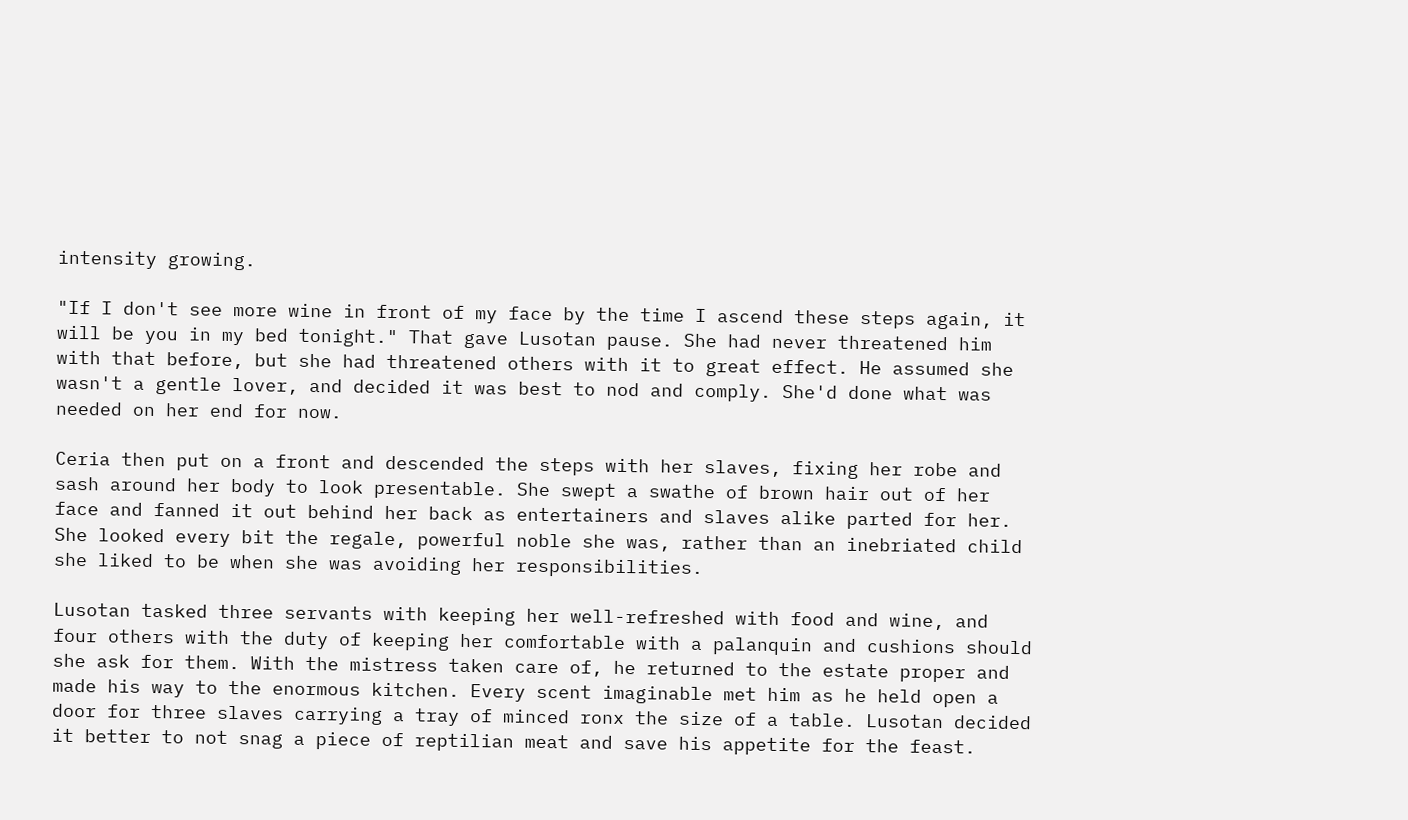intensity growing.

"If I don't see more wine in front of my face by the time I ascend these steps again, it will be you in my bed tonight." That gave Lusotan pause. She had never threatened him with that before, but she had threatened others with it to great effect. He assumed she wasn't a gentle lover, and decided it was best to nod and comply. She'd done what was needed on her end for now.

Ceria then put on a front and descended the steps with her slaves, fixing her robe and sash around her body to look presentable. She swept a swathe of brown hair out of her face and fanned it out behind her back as entertainers and slaves alike parted for her. She looked every bit the regale, powerful noble she was, rather than an inebriated child she liked to be when she was avoiding her responsibilities.

Lusotan tasked three servants with keeping her well-refreshed with food and wine, and four others with the duty of keeping her comfortable with a palanquin and cushions should she ask for them. With the mistress taken care of, he returned to the estate proper and made his way to the enormous kitchen. Every scent imaginable met him as he held open a door for three slaves carrying a tray of minced ronx the size of a table. Lusotan decided it better to not snag a piece of reptilian meat and save his appetite for the feast.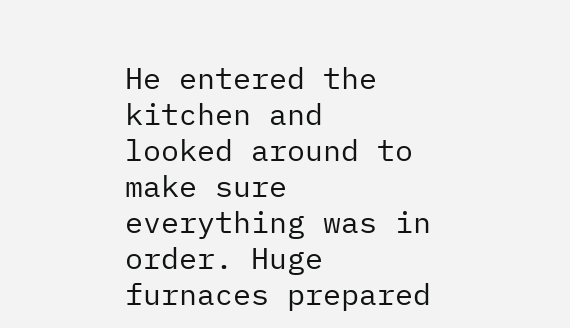He entered the kitchen and looked around to make sure everything was in order. Huge furnaces prepared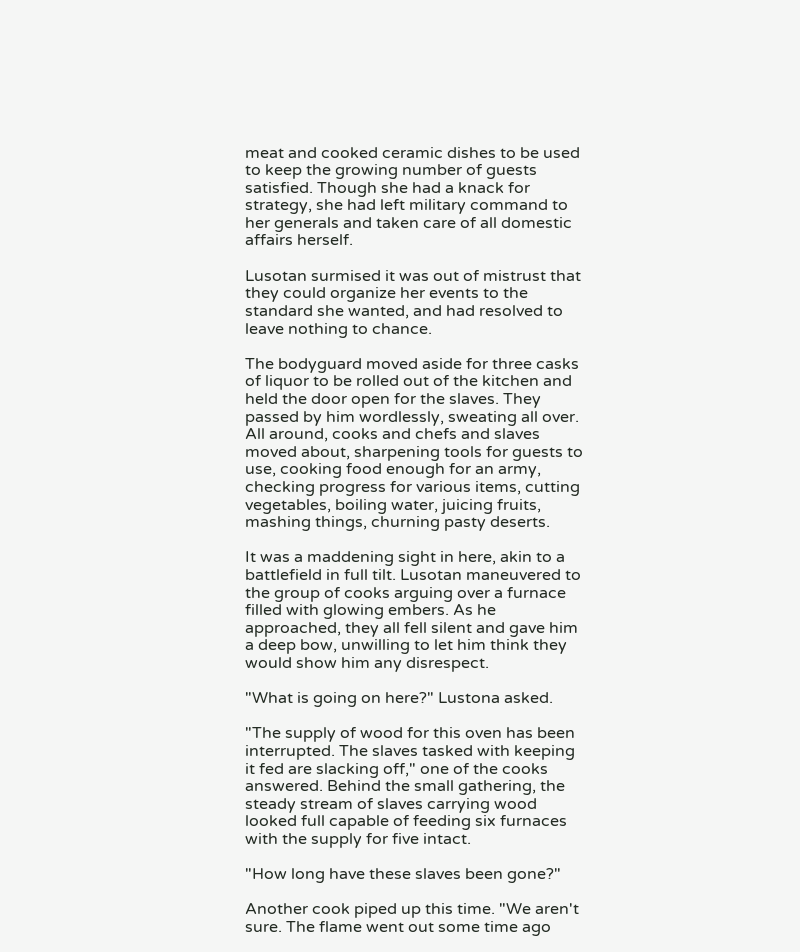meat and cooked ceramic dishes to be used to keep the growing number of guests satisfied. Though she had a knack for strategy, she had left military command to her generals and taken care of all domestic affairs herself.

Lusotan surmised it was out of mistrust that they could organize her events to the standard she wanted, and had resolved to leave nothing to chance.

The bodyguard moved aside for three casks of liquor to be rolled out of the kitchen and held the door open for the slaves. They passed by him wordlessly, sweating all over. All around, cooks and chefs and slaves moved about, sharpening tools for guests to use, cooking food enough for an army, checking progress for various items, cutting vegetables, boiling water, juicing fruits, mashing things, churning pasty deserts.

It was a maddening sight in here, akin to a battlefield in full tilt. Lusotan maneuvered to the group of cooks arguing over a furnace filled with glowing embers. As he approached, they all fell silent and gave him a deep bow, unwilling to let him think they would show him any disrespect.

"What is going on here?" Lustona asked.

"The supply of wood for this oven has been interrupted. The slaves tasked with keeping it fed are slacking off," one of the cooks answered. Behind the small gathering, the steady stream of slaves carrying wood looked full capable of feeding six furnaces with the supply for five intact.

"How long have these slaves been gone?"

Another cook piped up this time. "We aren't sure. The flame went out some time ago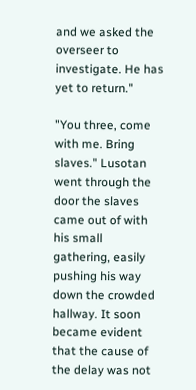and we asked the overseer to investigate. He has yet to return."

"You three, come with me. Bring slaves." Lusotan went through the door the slaves came out of with his small gathering, easily pushing his way down the crowded hallway. It soon became evident that the cause of the delay was not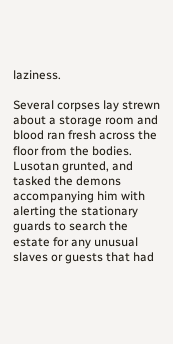laziness.

Several corpses lay strewn about a storage room and blood ran fresh across the floor from the bodies. Lusotan grunted, and tasked the demons accompanying him with alerting the stationary guards to search the estate for any unusual slaves or guests that had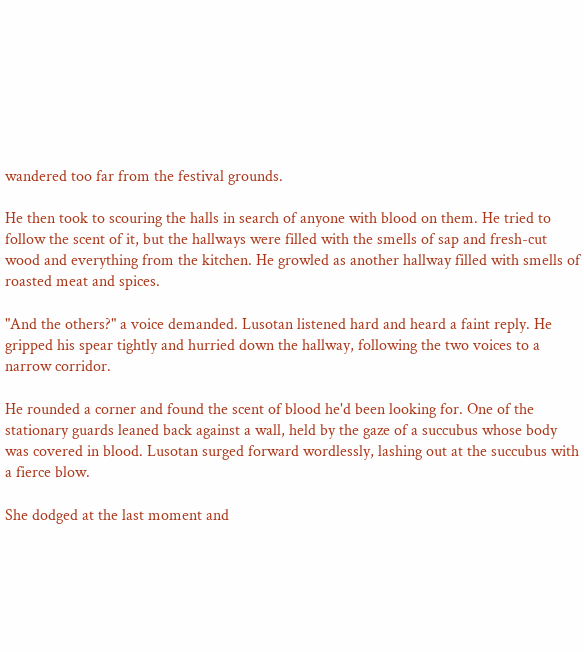wandered too far from the festival grounds.

He then took to scouring the halls in search of anyone with blood on them. He tried to follow the scent of it, but the hallways were filled with the smells of sap and fresh-cut wood and everything from the kitchen. He growled as another hallway filled with smells of roasted meat and spices.

"And the others?" a voice demanded. Lusotan listened hard and heard a faint reply. He gripped his spear tightly and hurried down the hallway, following the two voices to a narrow corridor.

He rounded a corner and found the scent of blood he'd been looking for. One of the stationary guards leaned back against a wall, held by the gaze of a succubus whose body was covered in blood. Lusotan surged forward wordlessly, lashing out at the succubus with a fierce blow.

She dodged at the last moment and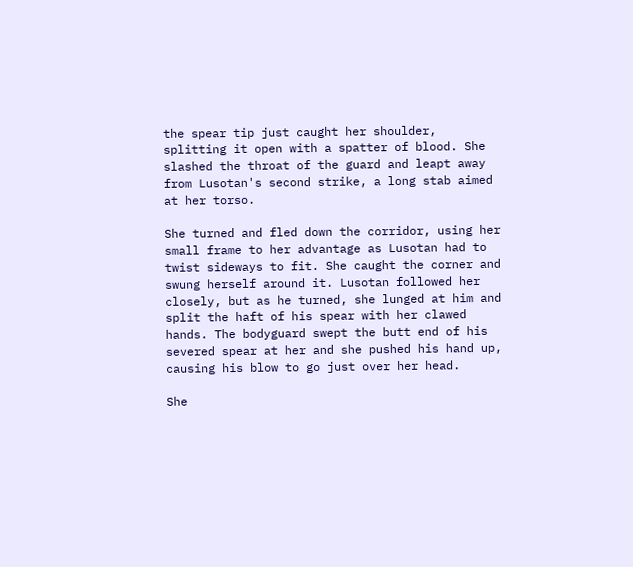the spear tip just caught her shoulder, splitting it open with a spatter of blood. She slashed the throat of the guard and leapt away from Lusotan's second strike, a long stab aimed at her torso.

She turned and fled down the corridor, using her small frame to her advantage as Lusotan had to twist sideways to fit. She caught the corner and swung herself around it. Lusotan followed her closely, but as he turned, she lunged at him and split the haft of his spear with her clawed hands. The bodyguard swept the butt end of his severed spear at her and she pushed his hand up, causing his blow to go just over her head.

She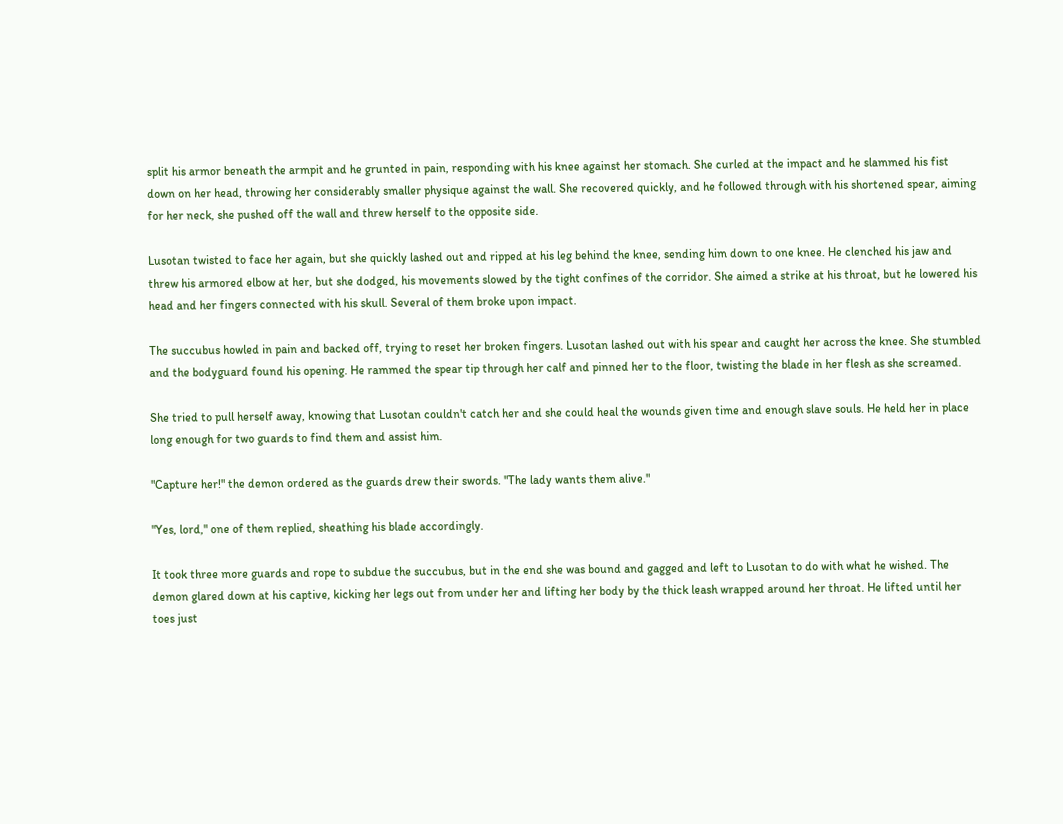split his armor beneath the armpit and he grunted in pain, responding with his knee against her stomach. She curled at the impact and he slammed his fist down on her head, throwing her considerably smaller physique against the wall. She recovered quickly, and he followed through with his shortened spear, aiming for her neck, she pushed off the wall and threw herself to the opposite side.

Lusotan twisted to face her again, but she quickly lashed out and ripped at his leg behind the knee, sending him down to one knee. He clenched his jaw and threw his armored elbow at her, but she dodged, his movements slowed by the tight confines of the corridor. She aimed a strike at his throat, but he lowered his head and her fingers connected with his skull. Several of them broke upon impact.

The succubus howled in pain and backed off, trying to reset her broken fingers. Lusotan lashed out with his spear and caught her across the knee. She stumbled and the bodyguard found his opening. He rammed the spear tip through her calf and pinned her to the floor, twisting the blade in her flesh as she screamed.

She tried to pull herself away, knowing that Lusotan couldn't catch her and she could heal the wounds given time and enough slave souls. He held her in place long enough for two guards to find them and assist him.

"Capture her!" the demon ordered as the guards drew their swords. "The lady wants them alive."

"Yes, lord," one of them replied, sheathing his blade accordingly.

It took three more guards and rope to subdue the succubus, but in the end she was bound and gagged and left to Lusotan to do with what he wished. The demon glared down at his captive, kicking her legs out from under her and lifting her body by the thick leash wrapped around her throat. He lifted until her toes just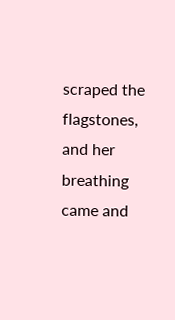scraped the flagstones, and her breathing came and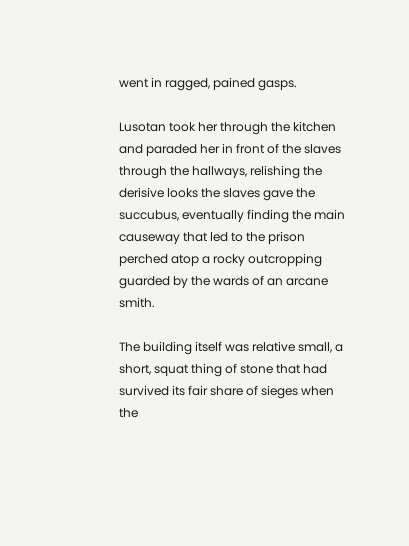went in ragged, pained gasps.

Lusotan took her through the kitchen and paraded her in front of the slaves through the hallways, relishing the derisive looks the slaves gave the succubus, eventually finding the main causeway that led to the prison perched atop a rocky outcropping guarded by the wards of an arcane smith.

The building itself was relative small, a short, squat thing of stone that had survived its fair share of sieges when the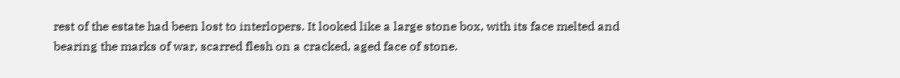rest of the estate had been lost to interlopers. It looked like a large stone box, with its face melted and bearing the marks of war, scarred flesh on a cracked, aged face of stone.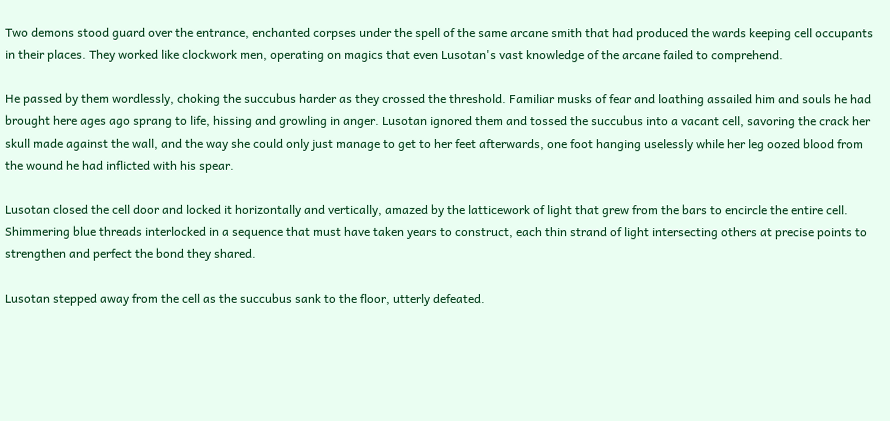Two demons stood guard over the entrance, enchanted corpses under the spell of the same arcane smith that had produced the wards keeping cell occupants in their places. They worked like clockwork men, operating on magics that even Lusotan's vast knowledge of the arcane failed to comprehend.

He passed by them wordlessly, choking the succubus harder as they crossed the threshold. Familiar musks of fear and loathing assailed him and souls he had brought here ages ago sprang to life, hissing and growling in anger. Lusotan ignored them and tossed the succubus into a vacant cell, savoring the crack her skull made against the wall, and the way she could only just manage to get to her feet afterwards, one foot hanging uselessly while her leg oozed blood from the wound he had inflicted with his spear.

Lusotan closed the cell door and locked it horizontally and vertically, amazed by the latticework of light that grew from the bars to encircle the entire cell. Shimmering blue threads interlocked in a sequence that must have taken years to construct, each thin strand of light intersecting others at precise points to strengthen and perfect the bond they shared.

Lusotan stepped away from the cell as the succubus sank to the floor, utterly defeated.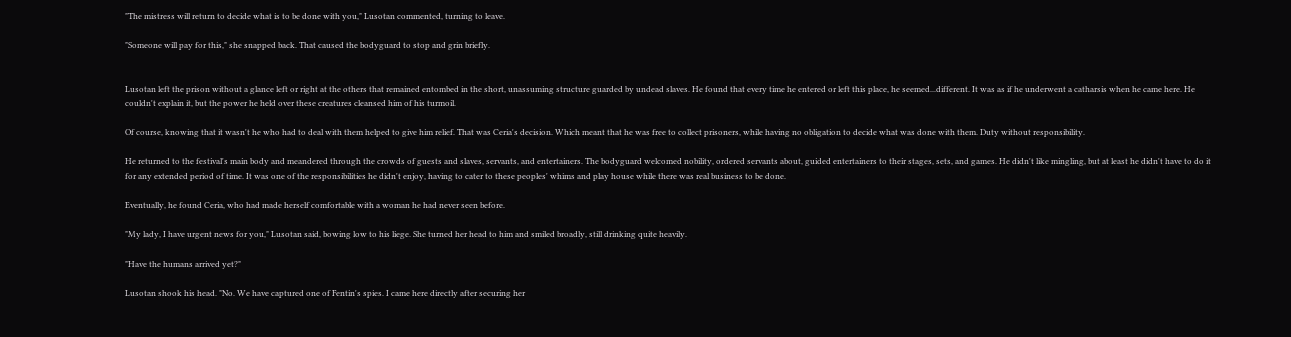"The mistress will return to decide what is to be done with you," Lusotan commented, turning to leave.

"Someone will pay for this," she snapped back. That caused the bodyguard to stop and grin briefly.


Lusotan left the prison without a glance left or right at the others that remained entombed in the short, unassuming structure guarded by undead slaves. He found that every time he entered or left this place, he seemed...different. It was as if he underwent a catharsis when he came here. He couldn't explain it, but the power he held over these creatures cleansed him of his turmoil.

Of course, knowing that it wasn't he who had to deal with them helped to give him relief. That was Ceria's decision. Which meant that he was free to collect prisoners, while having no obligation to decide what was done with them. Duty without responsibility.

He returned to the festival's main body and meandered through the crowds of guests and slaves, servants, and entertainers. The bodyguard welcomed nobility, ordered servants about, guided entertainers to their stages, sets, and games. He didn't like mingling, but at least he didn't have to do it for any extended period of time. It was one of the responsibilities he didn't enjoy, having to cater to these peoples' whims and play house while there was real business to be done.

Eventually, he found Ceria, who had made herself comfortable with a woman he had never seen before.

"My lady, I have urgent news for you," Lusotan said, bowing low to his liege. She turned her head to him and smiled broadly, still drinking quite heavily.

"Have the humans arrived yet?"

Lusotan shook his head. "No. We have captured one of Fentin's spies. I came here directly after securing her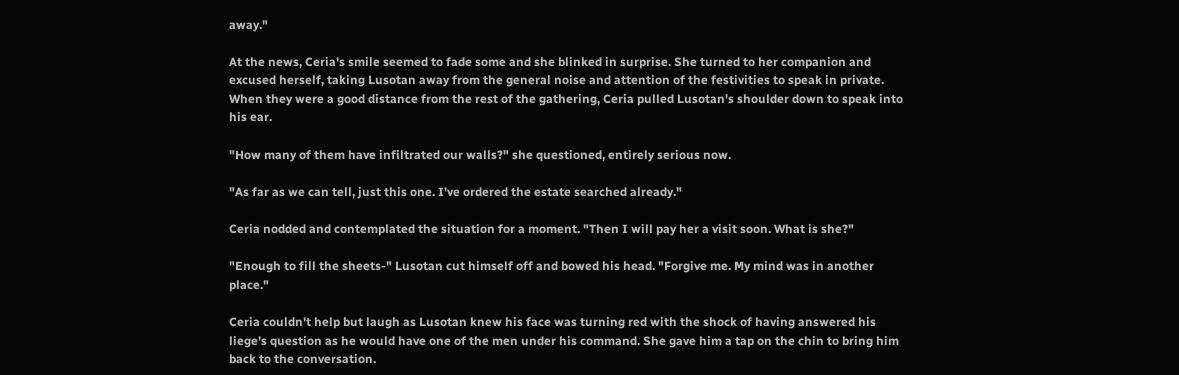away."

At the news, Ceria's smile seemed to fade some and she blinked in surprise. She turned to her companion and excused herself, taking Lusotan away from the general noise and attention of the festivities to speak in private. When they were a good distance from the rest of the gathering, Ceria pulled Lusotan's shoulder down to speak into his ear.

"How many of them have infiltrated our walls?" she questioned, entirely serious now.

"As far as we can tell, just this one. I've ordered the estate searched already."

Ceria nodded and contemplated the situation for a moment. "Then I will pay her a visit soon. What is she?"

"Enough to fill the sheets-" Lusotan cut himself off and bowed his head. "Forgive me. My mind was in another place."

Ceria couldn't help but laugh as Lusotan knew his face was turning red with the shock of having answered his liege's question as he would have one of the men under his command. She gave him a tap on the chin to bring him back to the conversation.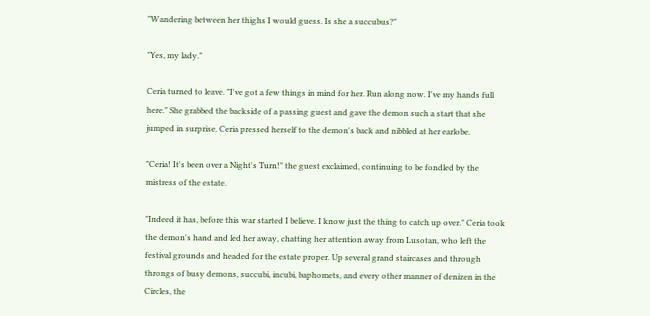"Wandering between her thighs I would guess. Is she a succubus?"

"Yes, my lady."

Ceria turned to leave. "I've got a few things in mind for her. Run along now. I've my hands full here." She grabbed the backside of a passing guest and gave the demon such a start that she jumped in surprise. Ceria pressed herself to the demon's back and nibbled at her earlobe.

"Ceria! It's been over a Night's Turn!" the guest exclaimed, continuing to be fondled by the mistress of the estate.

"Indeed it has, before this war started I believe. I know just the thing to catch up over." Ceria took the demon's hand and led her away, chatting her attention away from Lusotan, who left the festival grounds and headed for the estate proper. Up several grand staircases and through throngs of busy demons, succubi, incubi, baphomets, and every other manner of denizen in the Circles, the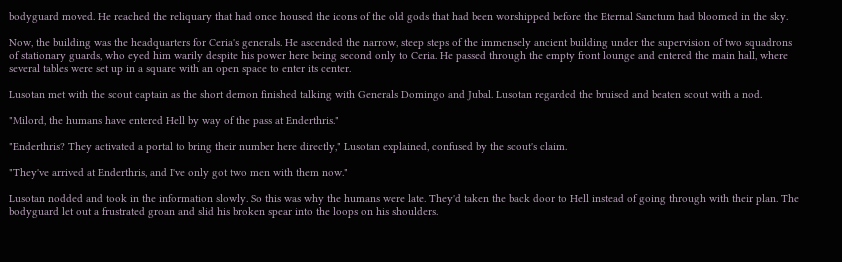bodyguard moved. He reached the reliquary that had once housed the icons of the old gods that had been worshipped before the Eternal Sanctum had bloomed in the sky.

Now, the building was the headquarters for Ceria's generals. He ascended the narrow, steep steps of the immensely ancient building under the supervision of two squadrons of stationary guards, who eyed him warily despite his power here being second only to Ceria. He passed through the empty front lounge and entered the main hall, where several tables were set up in a square with an open space to enter its center.

Lusotan met with the scout captain as the short demon finished talking with Generals Domingo and Jubal. Lusotan regarded the bruised and beaten scout with a nod.

"Milord, the humans have entered Hell by way of the pass at Enderthris."

"Enderthris? They activated a portal to bring their number here directly," Lusotan explained, confused by the scout's claim.

"They've arrived at Enderthris, and I've only got two men with them now."

Lusotan nodded and took in the information slowly. So this was why the humans were late. They'd taken the back door to Hell instead of going through with their plan. The bodyguard let out a frustrated groan and slid his broken spear into the loops on his shoulders.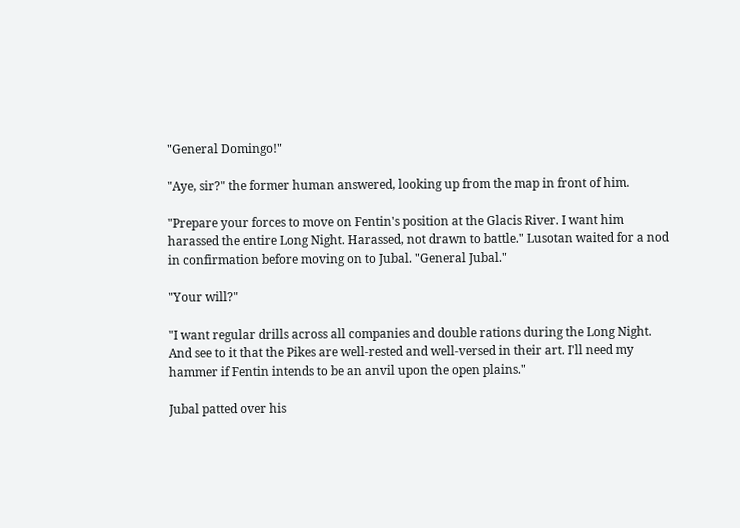"General Domingo!"

"Aye, sir?" the former human answered, looking up from the map in front of him.

"Prepare your forces to move on Fentin's position at the Glacis River. I want him harassed the entire Long Night. Harassed, not drawn to battle." Lusotan waited for a nod in confirmation before moving on to Jubal. "General Jubal."

"Your will?"

"I want regular drills across all companies and double rations during the Long Night. And see to it that the Pikes are well-rested and well-versed in their art. I'll need my hammer if Fentin intends to be an anvil upon the open plains."

Jubal patted over his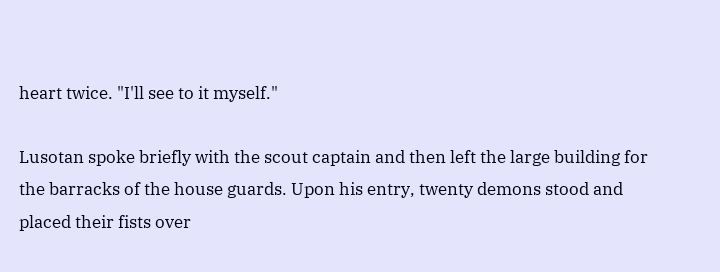heart twice. "I'll see to it myself."

Lusotan spoke briefly with the scout captain and then left the large building for the barracks of the house guards. Upon his entry, twenty demons stood and placed their fists over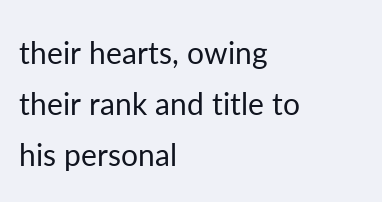their hearts, owing their rank and title to his personal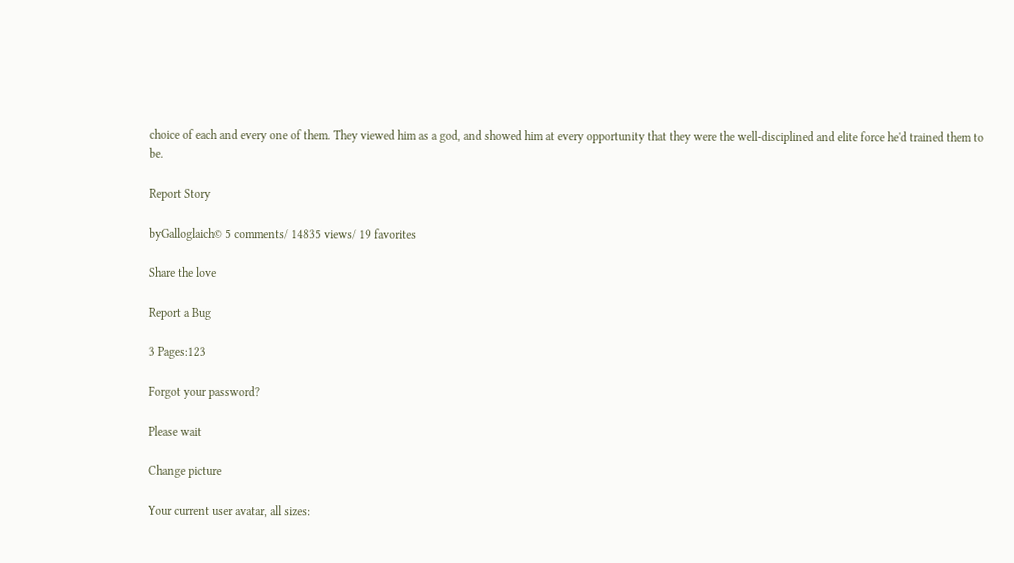choice of each and every one of them. They viewed him as a god, and showed him at every opportunity that they were the well-disciplined and elite force he'd trained them to be.

Report Story

byGalloglaich© 5 comments/ 14835 views/ 19 favorites

Share the love

Report a Bug

3 Pages:123

Forgot your password?

Please wait

Change picture

Your current user avatar, all sizes: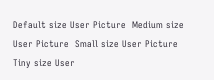Default size User Picture  Medium size User Picture  Small size User Picture  Tiny size User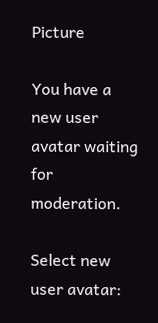Picture

You have a new user avatar waiting for moderation.

Select new user avatar: